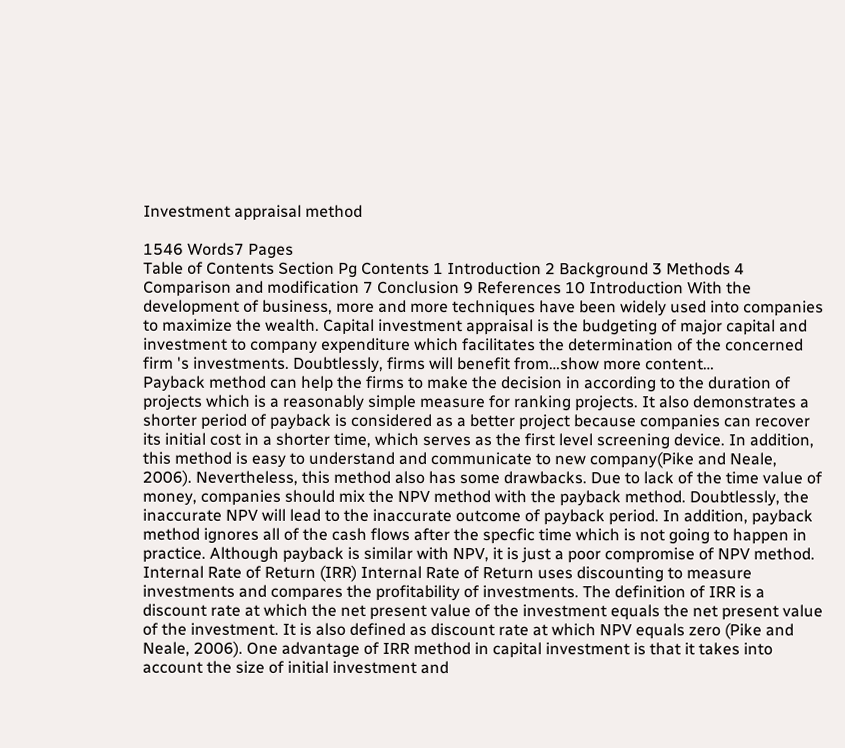Investment appraisal method

1546 Words7 Pages
Table of Contents Section Pg Contents 1 Introduction 2 Background 3 Methods 4 Comparison and modification 7 Conclusion 9 References 10 Introduction With the development of business, more and more techniques have been widely used into companies to maximize the wealth. Capital investment appraisal is the budgeting of major capital and investment to company expenditure which facilitates the determination of the concerned firm 's investments. Doubtlessly, firms will benefit from…show more content…
Payback method can help the firms to make the decision in according to the duration of projects which is a reasonably simple measure for ranking projects. It also demonstrates a shorter period of payback is considered as a better project because companies can recover its initial cost in a shorter time, which serves as the first level screening device. In addition, this method is easy to understand and communicate to new company(Pike and Neale, 2006). Nevertheless, this method also has some drawbacks. Due to lack of the time value of money, companies should mix the NPV method with the payback method. Doubtlessly, the inaccurate NPV will lead to the inaccurate outcome of payback period. In addition, payback method ignores all of the cash flows after the specfic time which is not going to happen in practice. Although payback is similar with NPV, it is just a poor compromise of NPV method. Internal Rate of Return (IRR) Internal Rate of Return uses discounting to measure investments and compares the profitability of investments. The definition of IRR is a discount rate at which the net present value of the investment equals the net present value of the investment. It is also defined as discount rate at which NPV equals zero (Pike and Neale, 2006). One advantage of IRR method in capital investment is that it takes into account the size of initial investment and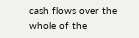cash flows over the whole of the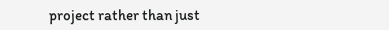project rather than just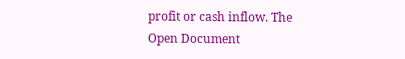profit or cash inflow. The
Open Document